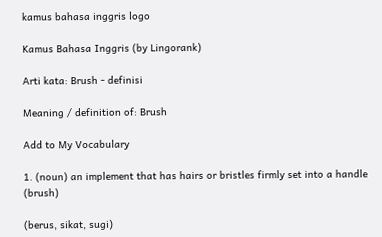kamus bahasa inggris logo

Kamus Bahasa Inggris (by Lingorank)

Arti kata: Brush - definisi

Meaning / definition of: Brush

Add to My Vocabulary

1. (noun) an implement that has hairs or bristles firmly set into a handle (brush)

(berus, sikat, sugi)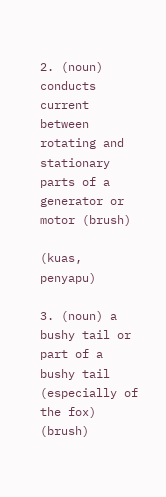2. (noun) conducts current between rotating and stationary parts of a generator or motor (brush)

(kuas, penyapu)

3. (noun) a bushy tail or part of a bushy tail (especially of the fox) (brush)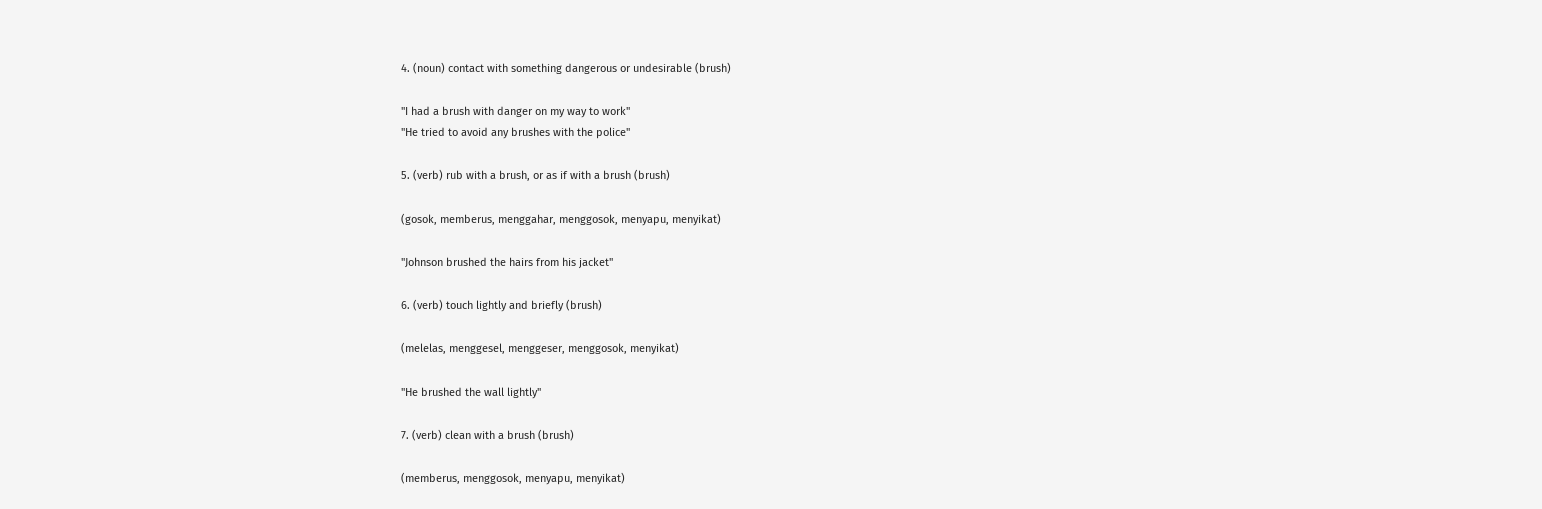4. (noun) contact with something dangerous or undesirable (brush)

"I had a brush with danger on my way to work"
"He tried to avoid any brushes with the police"

5. (verb) rub with a brush, or as if with a brush (brush)

(gosok, memberus, menggahar, menggosok, menyapu, menyikat)

"Johnson brushed the hairs from his jacket"

6. (verb) touch lightly and briefly (brush)

(melelas, menggesel, menggeser, menggosok, menyikat)

"He brushed the wall lightly"

7. (verb) clean with a brush (brush)

(memberus, menggosok, menyapu, menyikat)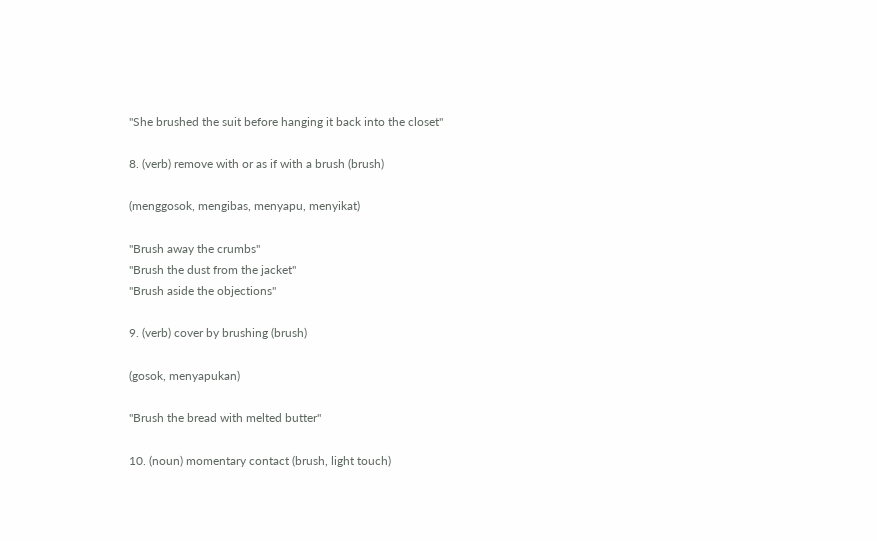"She brushed the suit before hanging it back into the closet"

8. (verb) remove with or as if with a brush (brush)

(menggosok, mengibas, menyapu, menyikat)

"Brush away the crumbs"
"Brush the dust from the jacket"
"Brush aside the objections"

9. (verb) cover by brushing (brush)

(gosok, menyapukan)

"Brush the bread with melted butter"

10. (noun) momentary contact (brush, light touch)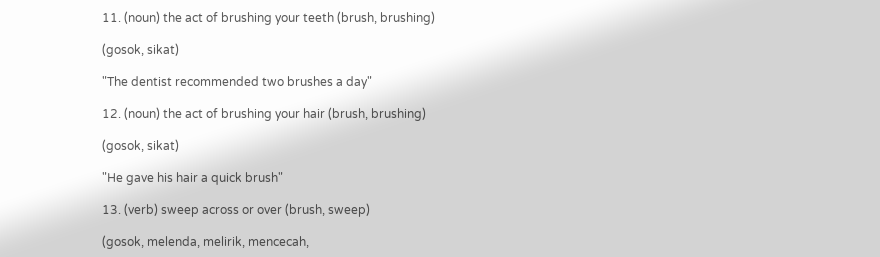11. (noun) the act of brushing your teeth (brush, brushing)

(gosok, sikat)

"The dentist recommended two brushes a day"

12. (noun) the act of brushing your hair (brush, brushing)

(gosok, sikat)

"He gave his hair a quick brush"

13. (verb) sweep across or over (brush, sweep)

(gosok, melenda, melirik, mencecah,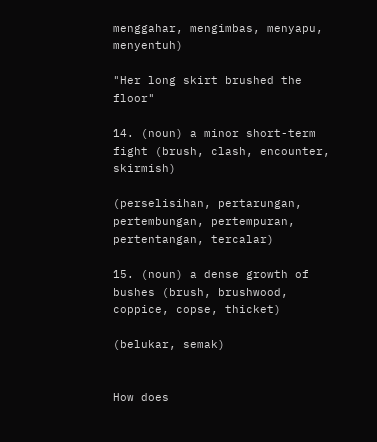menggahar, mengimbas, menyapu, menyentuh)

"Her long skirt brushed the floor"

14. (noun) a minor short-term fight (brush, clash, encounter, skirmish)

(perselisihan, pertarungan, pertembungan, pertempuran, pertentangan, tercalar)

15. (noun) a dense growth of bushes (brush, brushwood, coppice, copse, thicket)

(belukar, semak)


How does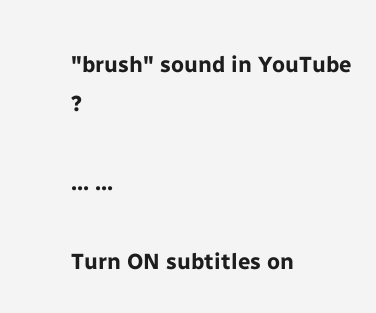"brush" sound in YouTube ?

... ...

Turn ON subtitles on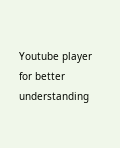Youtube player for better understanding